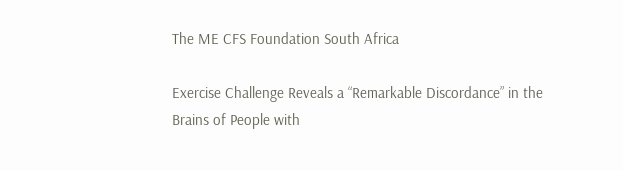The ME CFS Foundation South Africa

Exercise Challenge Reveals a “Remarkable Discordance” in the Brains of People with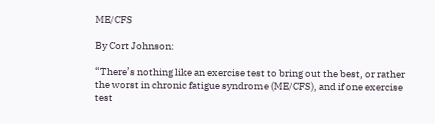ME/CFS

By Cort Johnson:

“There’s nothing like an exercise test to bring out the best, or rather the worst in chronic fatigue syndrome (ME/CFS), and if one exercise test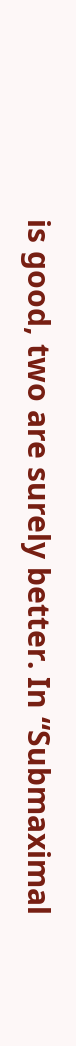is good, two are surely better. In “Submaximal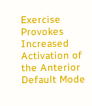Exercise Provokes Increased Activation of the Anterior Default Mode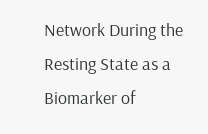Network During the Resting State as a Biomarker of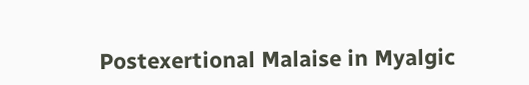Postexertional Malaise in Myalgic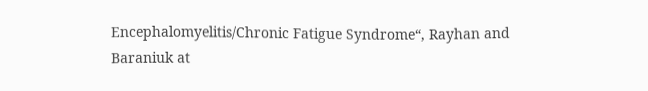Encephalomyelitis/Chronic Fatigue Syndrome“, Rayhan and Baraniuk at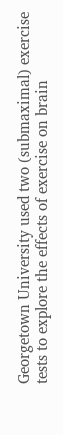Georgetown University used two (submaximal) exercise tests to explore the effects of exercise on brain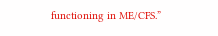functioning in ME/CFS.”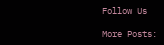Follow Us

More Posts: